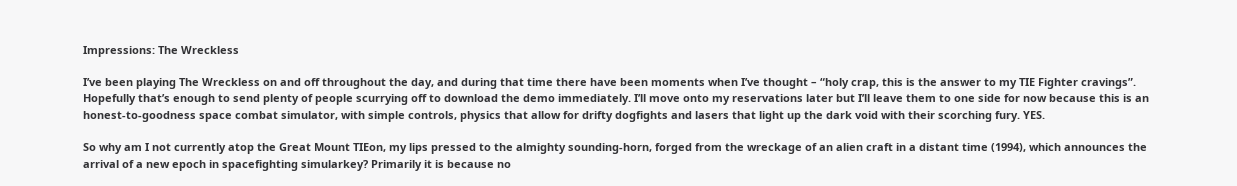Impressions: The Wreckless

I’ve been playing The Wreckless on and off throughout the day, and during that time there have been moments when I’ve thought – “holy crap, this is the answer to my TIE Fighter cravings”. Hopefully that’s enough to send plenty of people scurrying off to download the demo immediately. I’ll move onto my reservations later but I’ll leave them to one side for now because this is an honest-to-goodness space combat simulator, with simple controls, physics that allow for drifty dogfights and lasers that light up the dark void with their scorching fury. YES.

So why am I not currently atop the Great Mount TIEon, my lips pressed to the almighty sounding-horn, forged from the wreckage of an alien craft in a distant time (1994), which announces the arrival of a new epoch in spacefighting simularkey? Primarily it is because no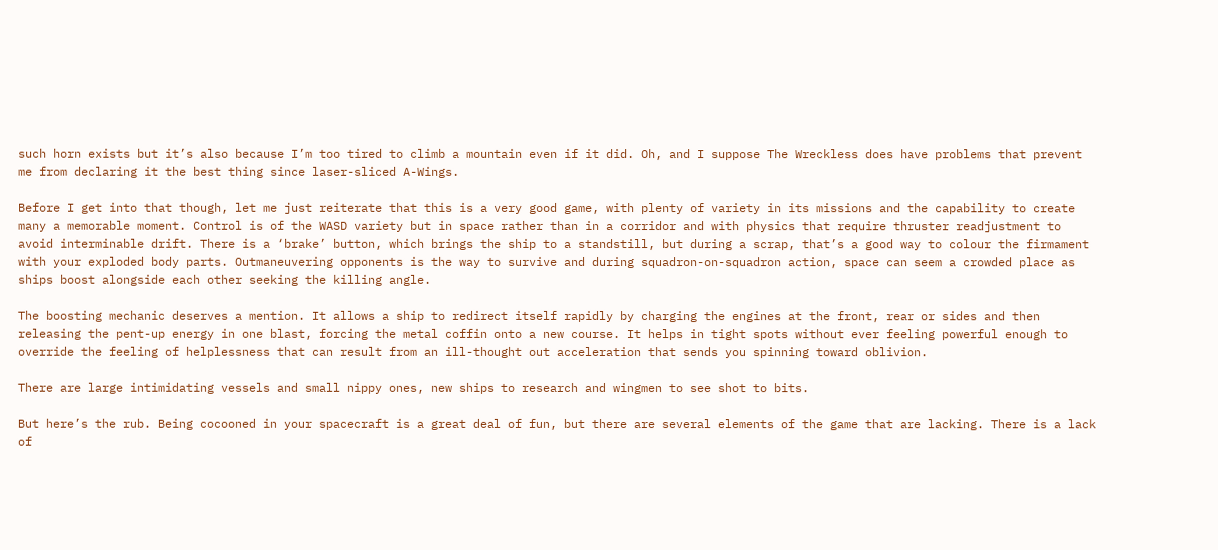such horn exists but it’s also because I’m too tired to climb a mountain even if it did. Oh, and I suppose The Wreckless does have problems that prevent me from declaring it the best thing since laser-sliced A-Wings.

Before I get into that though, let me just reiterate that this is a very good game, with plenty of variety in its missions and the capability to create many a memorable moment. Control is of the WASD variety but in space rather than in a corridor and with physics that require thruster readjustment to avoid interminable drift. There is a ‘brake’ button, which brings the ship to a standstill, but during a scrap, that’s a good way to colour the firmament with your exploded body parts. Outmaneuvering opponents is the way to survive and during squadron-on-squadron action, space can seem a crowded place as ships boost alongside each other seeking the killing angle.

The boosting mechanic deserves a mention. It allows a ship to redirect itself rapidly by charging the engines at the front, rear or sides and then releasing the pent-up energy in one blast, forcing the metal coffin onto a new course. It helps in tight spots without ever feeling powerful enough to override the feeling of helplessness that can result from an ill-thought out acceleration that sends you spinning toward oblivion.

There are large intimidating vessels and small nippy ones, new ships to research and wingmen to see shot to bits.

But here’s the rub. Being cocooned in your spacecraft is a great deal of fun, but there are several elements of the game that are lacking. There is a lack of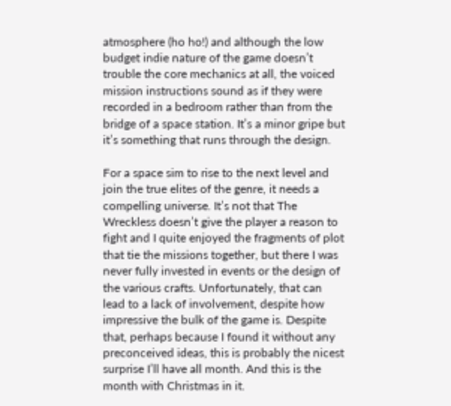atmosphere (ho ho!) and although the low budget indie nature of the game doesn’t trouble the core mechanics at all, the voiced mission instructions sound as if they were recorded in a bedroom rather than from the bridge of a space station. It’s a minor gripe but it’s something that runs through the design.

For a space sim to rise to the next level and join the true elites of the genre, it needs a compelling universe. It’s not that The Wreckless doesn’t give the player a reason to fight and I quite enjoyed the fragments of plot that tie the missions together, but there I was never fully invested in events or the design of the various crafts. Unfortunately, that can lead to a lack of involvement, despite how impressive the bulk of the game is. Despite that, perhaps because I found it without any preconceived ideas, this is probably the nicest surprise I’ll have all month. And this is the month with Christmas in it.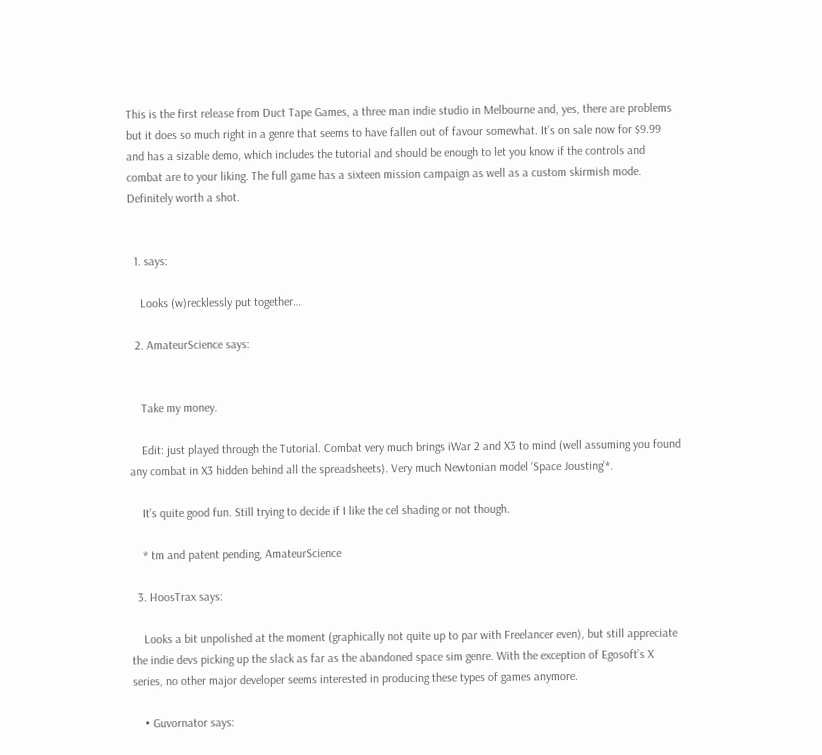This is the first release from Duct Tape Games, a three man indie studio in Melbourne and, yes, there are problems but it does so much right in a genre that seems to have fallen out of favour somewhat. It’s on sale now for $9.99 and has a sizable demo, which includes the tutorial and should be enough to let you know if the controls and combat are to your liking. The full game has a sixteen mission campaign as well as a custom skirmish mode. Definitely worth a shot.


  1. says:

    Looks (w)recklessly put together…

  2. AmateurScience says:


    Take my money.

    Edit: just played through the Tutorial. Combat very much brings iWar 2 and X3 to mind (well assuming you found any combat in X3 hidden behind all the spreadsheets). Very much Newtonian model ‘Space Jousting’*.

    It’s quite good fun. Still trying to decide if I like the cel shading or not though.

    * tm and patent pending, AmateurScience

  3. HoosTrax says:

    Looks a bit unpolished at the moment (graphically not quite up to par with Freelancer even), but still appreciate the indie devs picking up the slack as far as the abandoned space sim genre. With the exception of Egosoft’s X series, no other major developer seems interested in producing these types of games anymore.

    • Guvornator says: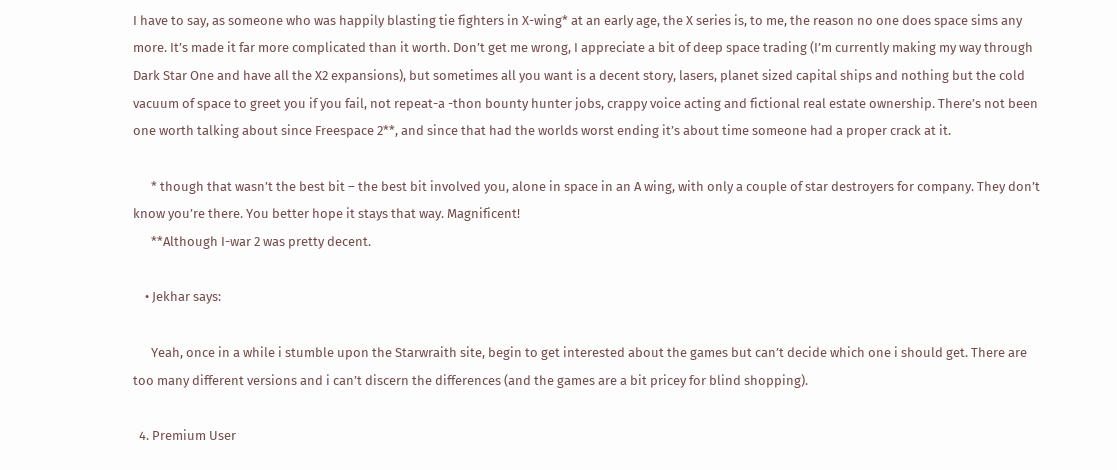I have to say, as someone who was happily blasting tie fighters in X-wing* at an early age, the X series is, to me, the reason no one does space sims any more. It’s made it far more complicated than it worth. Don’t get me wrong, I appreciate a bit of deep space trading (I’m currently making my way through Dark Star One and have all the X2 expansions), but sometimes all you want is a decent story, lasers, planet sized capital ships and nothing but the cold vacuum of space to greet you if you fail, not repeat-a -thon bounty hunter jobs, crappy voice acting and fictional real estate ownership. There’s not been one worth talking about since Freespace 2**, and since that had the worlds worst ending it’s about time someone had a proper crack at it.

      * though that wasn’t the best bit – the best bit involved you, alone in space in an A wing, with only a couple of star destroyers for company. They don’t know you’re there. You better hope it stays that way. Magnificent!
      **Although I-war 2 was pretty decent.

    • Jekhar says:

      Yeah, once in a while i stumble upon the Starwraith site, begin to get interested about the games but can’t decide which one i should get. There are too many different versions and i can’t discern the differences (and the games are a bit pricey for blind shopping).

  4. Premium User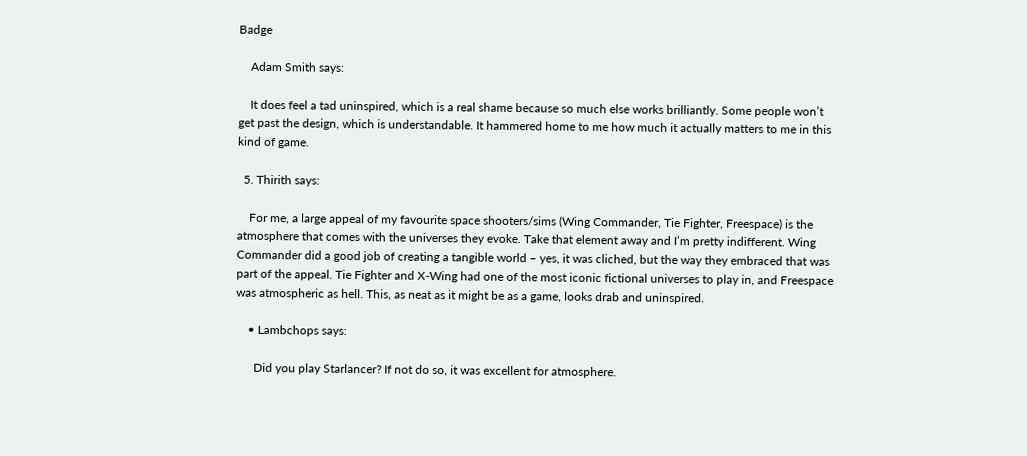Badge

    Adam Smith says:

    It does feel a tad uninspired, which is a real shame because so much else works brilliantly. Some people won’t get past the design, which is understandable. It hammered home to me how much it actually matters to me in this kind of game.

  5. Thirith says:

    For me, a large appeal of my favourite space shooters/sims (Wing Commander, Tie Fighter, Freespace) is the atmosphere that comes with the universes they evoke. Take that element away and I’m pretty indifferent. Wing Commander did a good job of creating a tangible world – yes, it was cliched, but the way they embraced that was part of the appeal. Tie Fighter and X-Wing had one of the most iconic fictional universes to play in, and Freespace was atmospheric as hell. This, as neat as it might be as a game, looks drab and uninspired.

    • Lambchops says:

      Did you play Starlancer? If not do so, it was excellent for atmosphere.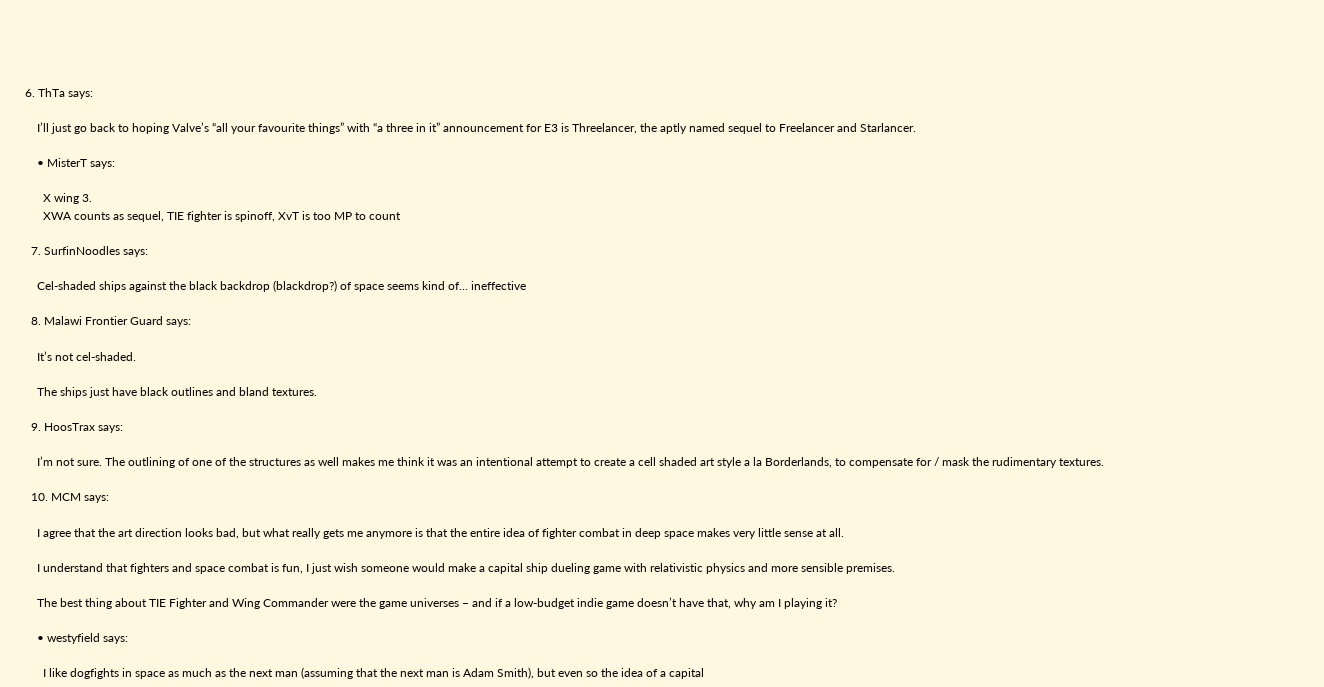6. ThTa says:

    I’ll just go back to hoping Valve’s “all your favourite things” with “a three in it” announcement for E3 is Threelancer, the aptly named sequel to Freelancer and Starlancer.

    • MisterT says:

      X wing 3.
      XWA counts as sequel, TIE fighter is spinoff, XvT is too MP to count

  7. SurfinNoodles says:

    Cel-shaded ships against the black backdrop (blackdrop?) of space seems kind of… ineffective

  8. Malawi Frontier Guard says:

    It’s not cel-shaded.

    The ships just have black outlines and bland textures.

  9. HoosTrax says:

    I’m not sure. The outlining of one of the structures as well makes me think it was an intentional attempt to create a cell shaded art style a la Borderlands, to compensate for / mask the rudimentary textures.

  10. MCM says:

    I agree that the art direction looks bad, but what really gets me anymore is that the entire idea of fighter combat in deep space makes very little sense at all.

    I understand that fighters and space combat is fun, I just wish someone would make a capital ship dueling game with relativistic physics and more sensible premises.

    The best thing about TIE Fighter and Wing Commander were the game universes – and if a low-budget indie game doesn’t have that, why am I playing it?

    • westyfield says:

      I like dogfights in space as much as the next man (assuming that the next man is Adam Smith), but even so the idea of a capital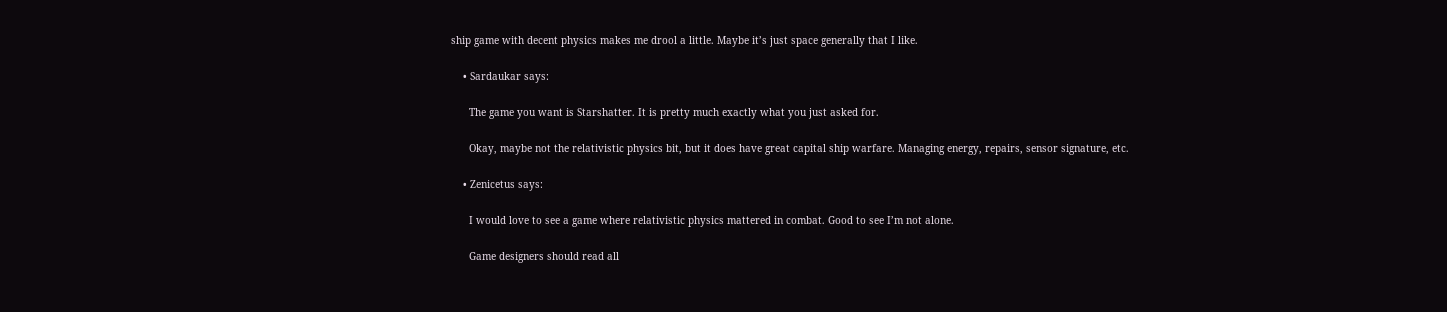ship game with decent physics makes me drool a little. Maybe it’s just space generally that I like.

    • Sardaukar says:

      The game you want is Starshatter. It is pretty much exactly what you just asked for.

      Okay, maybe not the relativistic physics bit, but it does have great capital ship warfare. Managing energy, repairs, sensor signature, etc.

    • Zenicetus says:

      I would love to see a game where relativistic physics mattered in combat. Good to see I’m not alone.

      Game designers should read all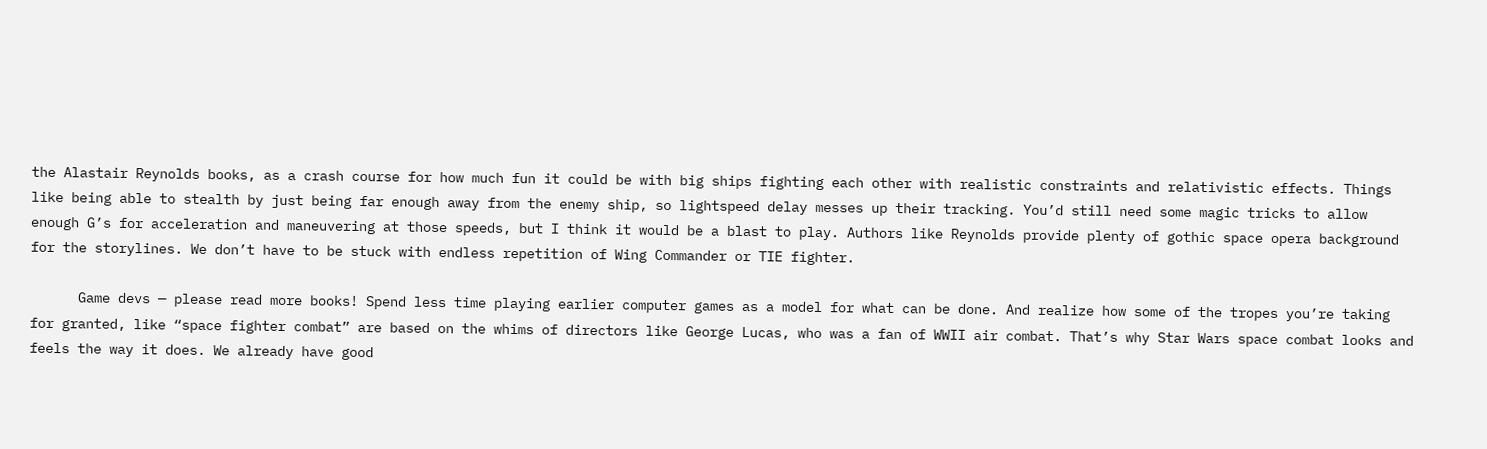the Alastair Reynolds books, as a crash course for how much fun it could be with big ships fighting each other with realistic constraints and relativistic effects. Things like being able to stealth by just being far enough away from the enemy ship, so lightspeed delay messes up their tracking. You’d still need some magic tricks to allow enough G’s for acceleration and maneuvering at those speeds, but I think it would be a blast to play. Authors like Reynolds provide plenty of gothic space opera background for the storylines. We don’t have to be stuck with endless repetition of Wing Commander or TIE fighter.

      Game devs — please read more books! Spend less time playing earlier computer games as a model for what can be done. And realize how some of the tropes you’re taking for granted, like “space fighter combat” are based on the whims of directors like George Lucas, who was a fan of WWII air combat. That’s why Star Wars space combat looks and feels the way it does. We already have good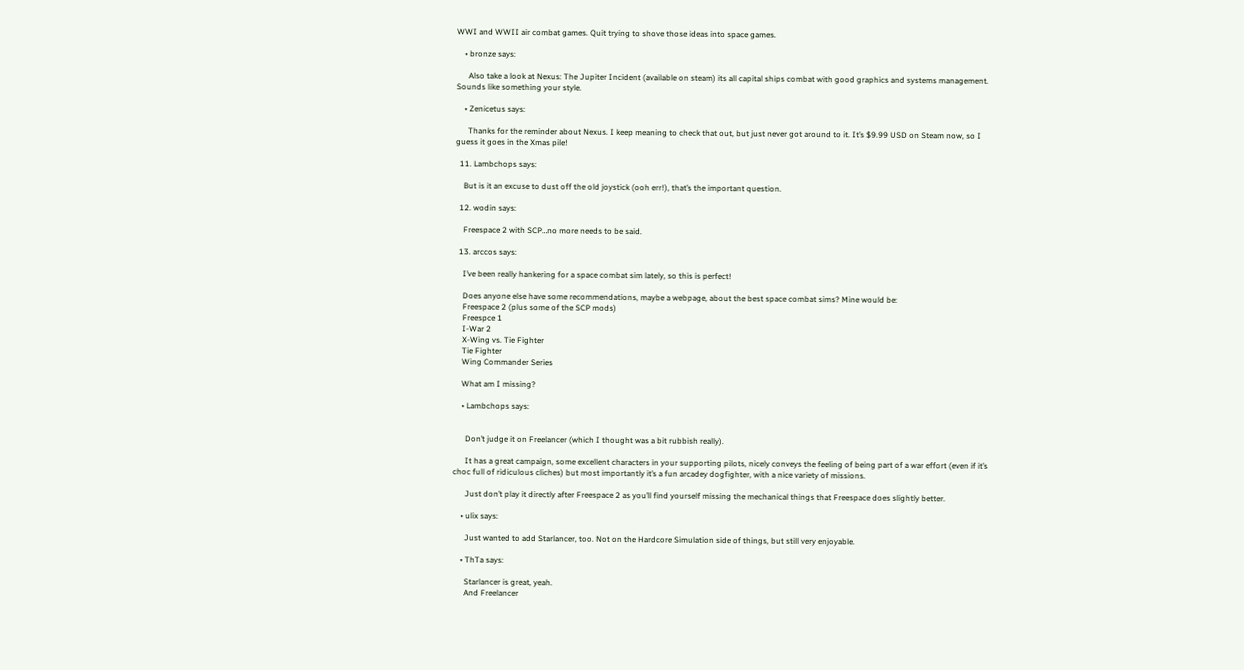WWI and WWII air combat games. Quit trying to shove those ideas into space games.

    • bronze says:

      Also take a look at Nexus: The Jupiter Incident (available on steam) its all capital ships combat with good graphics and systems management. Sounds like something your style.

    • Zenicetus says:

      Thanks for the reminder about Nexus. I keep meaning to check that out, but just never got around to it. It’s $9.99 USD on Steam now, so I guess it goes in the Xmas pile!

  11. Lambchops says:

    But is it an excuse to dust off the old joystick (ooh err!), that’s the important question.

  12. wodin says:

    Freespace 2 with SCP…no more needs to be said.

  13. arccos says:

    I’ve been really hankering for a space combat sim lately, so this is perfect!

    Does anyone else have some recommendations, maybe a webpage, about the best space combat sims? Mine would be:
    Freespace 2 (plus some of the SCP mods)
    Freespce 1
    I-War 2
    X-Wing vs. Tie Fighter
    Tie Fighter
    Wing Commander Series

    What am I missing?

    • Lambchops says:


      Don’t judge it on Freelancer (which I thought was a bit rubbish really).

      It has a great campaign, some excellent characters in your supporting pilots, nicely conveys the feeling of being part of a war effort (even if it’s choc full of ridiculous cliches) but most importantly it’s a fun arcadey dogfighter, with a nice variety of missions.

      Just don’t play it directly after Freespace 2 as you’ll find yourself missing the mechanical things that Freespace does slightly better.

    • ulix says:

      Just wanted to add Starlancer, too. Not on the Hardcore Simulation side of things, but still very enjoyable.

    • ThTa says:

      Starlancer is great, yeah.
      And Freelancer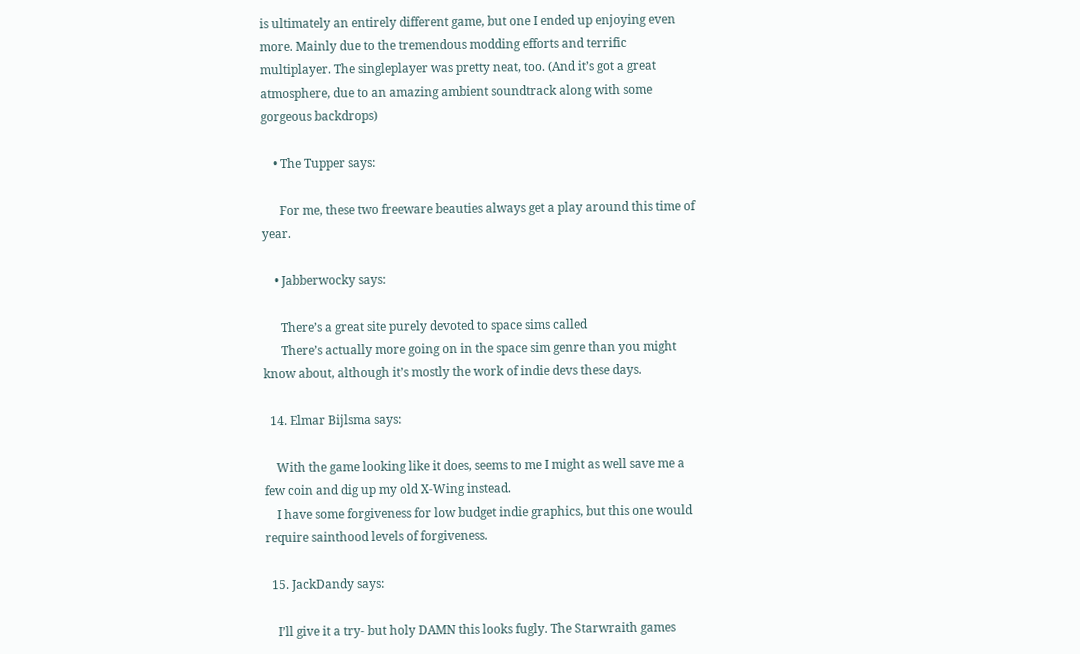is ultimately an entirely different game, but one I ended up enjoying even more. Mainly due to the tremendous modding efforts and terrific multiplayer. The singleplayer was pretty neat, too. (And it’s got a great atmosphere, due to an amazing ambient soundtrack along with some gorgeous backdrops)

    • The Tupper says:

      For me, these two freeware beauties always get a play around this time of year.

    • Jabberwocky says:

      There’s a great site purely devoted to space sims called
      There’s actually more going on in the space sim genre than you might know about, although it’s mostly the work of indie devs these days.

  14. Elmar Bijlsma says:

    With the game looking like it does, seems to me I might as well save me a few coin and dig up my old X-Wing instead.
    I have some forgiveness for low budget indie graphics, but this one would require sainthood levels of forgiveness.

  15. JackDandy says:

    I’ll give it a try- but holy DAMN this looks fugly. The Starwraith games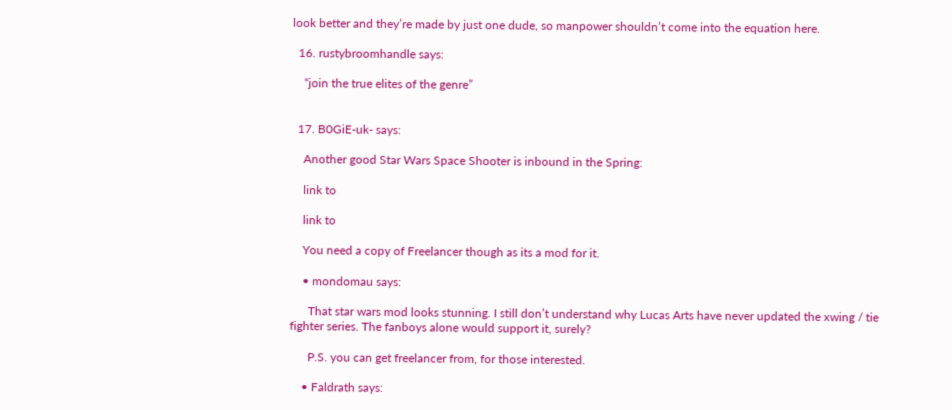look better and they’re made by just one dude, so manpower shouldn’t come into the equation here.

  16. rustybroomhandle says:

    “join the true elites of the genre”


  17. B0GiE-uk- says:

    Another good Star Wars Space Shooter is inbound in the Spring:

    link to

    link to

    You need a copy of Freelancer though as its a mod for it.

    • mondomau says:

      That star wars mod looks stunning. I still don’t understand why Lucas Arts have never updated the xwing / tie fighter series. The fanboys alone would support it, surely?

      P.S. you can get freelancer from, for those interested.

    • Faldrath says: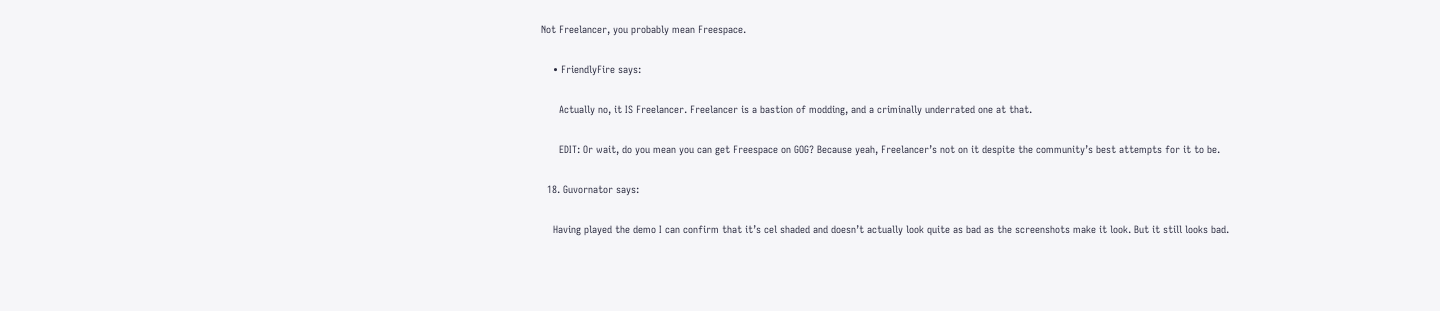Not Freelancer, you probably mean Freespace.

    • FriendlyFire says:

      Actually no, it IS Freelancer. Freelancer is a bastion of modding, and a criminally underrated one at that.

      EDIT: Or wait, do you mean you can get Freespace on GOG? Because yeah, Freelancer’s not on it despite the community’s best attempts for it to be.

  18. Guvornator says:

    Having played the demo I can confirm that it’s cel shaded and doesn’t actually look quite as bad as the screenshots make it look. But it still looks bad.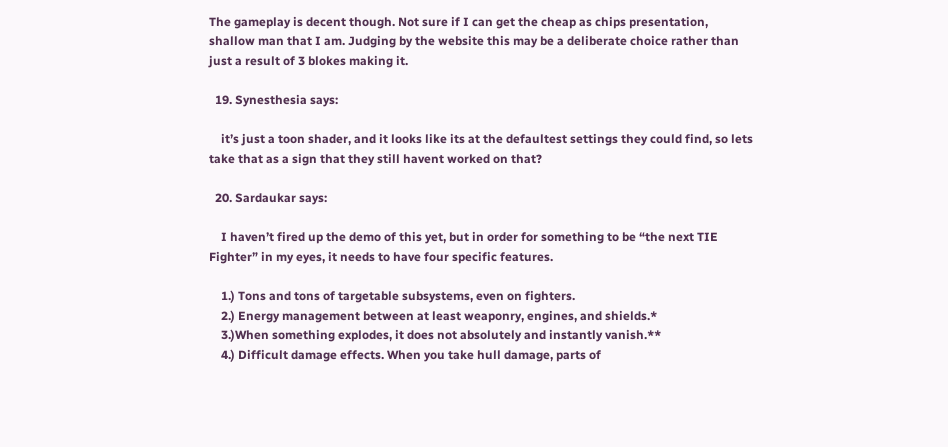The gameplay is decent though. Not sure if I can get the cheap as chips presentation, shallow man that I am. Judging by the website this may be a deliberate choice rather than just a result of 3 blokes making it.

  19. Synesthesia says:

    it’s just a toon shader, and it looks like its at the defaultest settings they could find, so lets take that as a sign that they still havent worked on that?

  20. Sardaukar says:

    I haven’t fired up the demo of this yet, but in order for something to be “the next TIE Fighter” in my eyes, it needs to have four specific features.

    1.) Tons and tons of targetable subsystems, even on fighters.
    2.) Energy management between at least weaponry, engines, and shields.*
    3.)When something explodes, it does not absolutely and instantly vanish.**
    4.) Difficult damage effects. When you take hull damage, parts of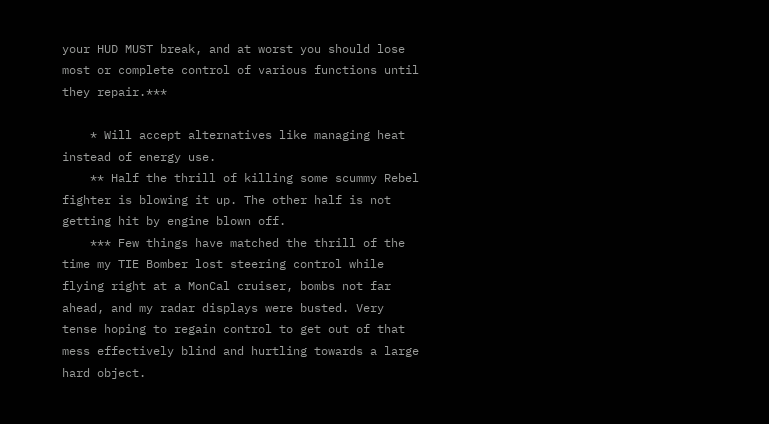your HUD MUST break, and at worst you should lose most or complete control of various functions until they repair.***

    * Will accept alternatives like managing heat instead of energy use.
    ** Half the thrill of killing some scummy Rebel fighter is blowing it up. The other half is not getting hit by engine blown off.
    *** Few things have matched the thrill of the time my TIE Bomber lost steering control while flying right at a MonCal cruiser, bombs not far ahead, and my radar displays were busted. Very tense hoping to regain control to get out of that mess effectively blind and hurtling towards a large hard object.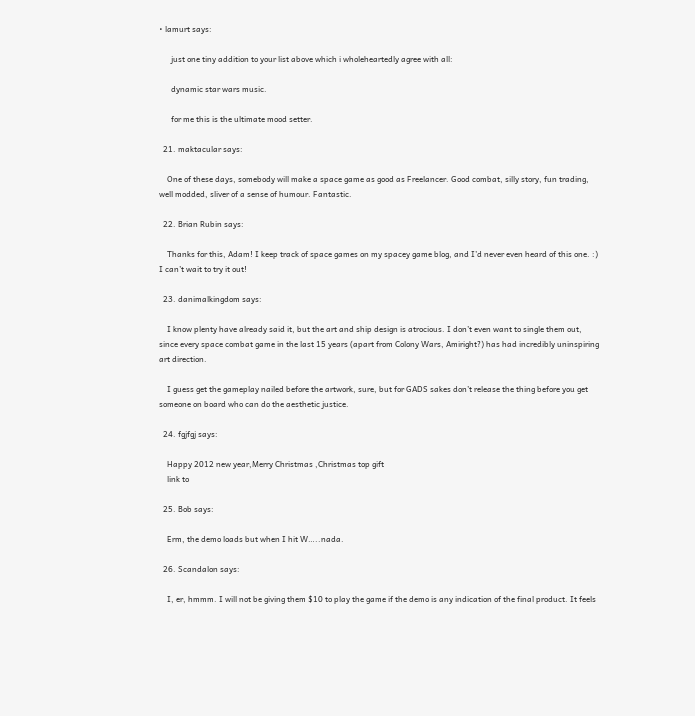• lamurt says:

      just one tiny addition to your list above which i wholeheartedly agree with all:

      dynamic star wars music.

      for me this is the ultimate mood setter.

  21. maktacular says:

    One of these days, somebody will make a space game as good as Freelancer. Good combat, silly story, fun trading, well modded, sliver of a sense of humour. Fantastic.

  22. Brian Rubin says:

    Thanks for this, Adam! I keep track of space games on my spacey game blog, and I’d never even heard of this one. :) I can’t wait to try it out!

  23. danimalkingdom says:

    I know plenty have already said it, but the art and ship design is atrocious. I don’t even want to single them out, since every space combat game in the last 15 years (apart from Colony Wars, Amiright?) has had incredibly uninspiring art direction.

    I guess get the gameplay nailed before the artwork, sure, but for GADS sakes don’t release the thing before you get someone on board who can do the aesthetic justice.

  24. fgjfgj says:

    Happy 2012 new year,Merry Christmas ,Christmas top gift
    link to

  25. Bob says:

    Erm, the demo loads but when I hit W…..nada.

  26. Scandalon says:

    I, er, hmmm. I will not be giving them $10 to play the game if the demo is any indication of the final product. It feels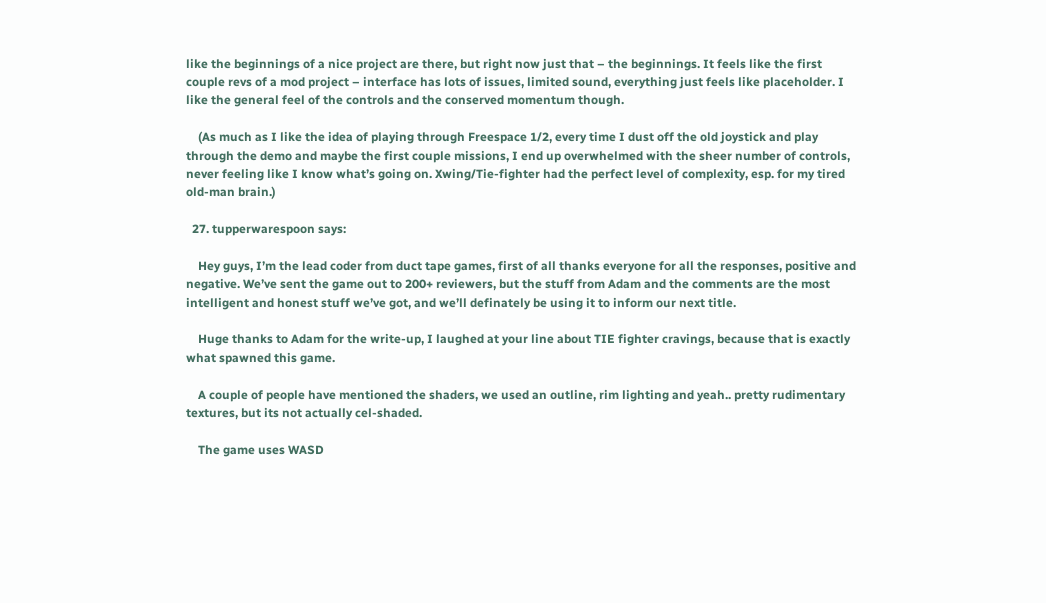like the beginnings of a nice project are there, but right now just that – the beginnings. It feels like the first couple revs of a mod project – interface has lots of issues, limited sound, everything just feels like placeholder. I like the general feel of the controls and the conserved momentum though.

    (As much as I like the idea of playing through Freespace 1/2, every time I dust off the old joystick and play through the demo and maybe the first couple missions, I end up overwhelmed with the sheer number of controls, never feeling like I know what’s going on. Xwing/Tie-fighter had the perfect level of complexity, esp. for my tired old-man brain.)

  27. tupperwarespoon says:

    Hey guys, I’m the lead coder from duct tape games, first of all thanks everyone for all the responses, positive and negative. We’ve sent the game out to 200+ reviewers, but the stuff from Adam and the comments are the most intelligent and honest stuff we’ve got, and we’ll definately be using it to inform our next title.

    Huge thanks to Adam for the write-up, I laughed at your line about TIE fighter cravings, because that is exactly what spawned this game.

    A couple of people have mentioned the shaders, we used an outline, rim lighting and yeah.. pretty rudimentary textures, but its not actually cel-shaded.

    The game uses WASD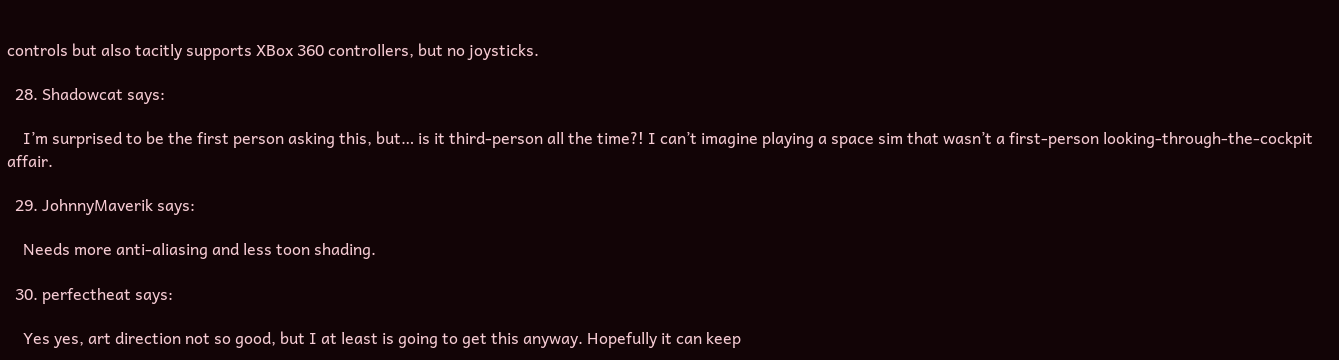controls but also tacitly supports XBox 360 controllers, but no joysticks.

  28. Shadowcat says:

    I’m surprised to be the first person asking this, but… is it third-person all the time?! I can’t imagine playing a space sim that wasn’t a first-person looking-through-the-cockpit affair.

  29. JohnnyMaverik says:

    Needs more anti-aliasing and less toon shading.

  30. perfectheat says:

    Yes yes, art direction not so good, but I at least is going to get this anyway. Hopefully it can keep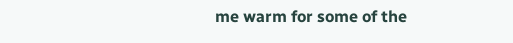me warm for some of the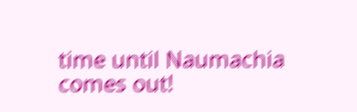time until Naumachia comes out!